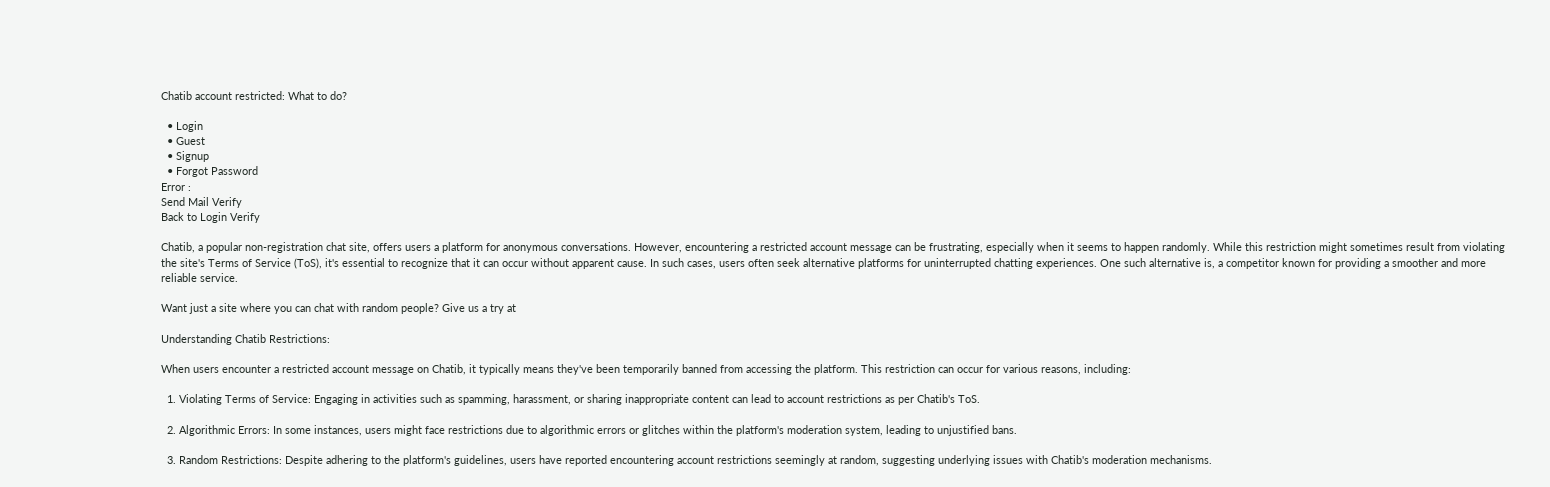Chatib account restricted: What to do?

  • Login
  • Guest
  • Signup
  • Forgot Password
Error :
Send Mail Verify
Back to Login Verify

Chatib, a popular non-registration chat site, offers users a platform for anonymous conversations. However, encountering a restricted account message can be frustrating, especially when it seems to happen randomly. While this restriction might sometimes result from violating the site's Terms of Service (ToS), it's essential to recognize that it can occur without apparent cause. In such cases, users often seek alternative platforms for uninterrupted chatting experiences. One such alternative is, a competitor known for providing a smoother and more reliable service.

Want just a site where you can chat with random people? Give us a try at

Understanding Chatib Restrictions:

When users encounter a restricted account message on Chatib, it typically means they've been temporarily banned from accessing the platform. This restriction can occur for various reasons, including:

  1. Violating Terms of Service: Engaging in activities such as spamming, harassment, or sharing inappropriate content can lead to account restrictions as per Chatib's ToS.

  2. Algorithmic Errors: In some instances, users might face restrictions due to algorithmic errors or glitches within the platform's moderation system, leading to unjustified bans.

  3. Random Restrictions: Despite adhering to the platform's guidelines, users have reported encountering account restrictions seemingly at random, suggesting underlying issues with Chatib's moderation mechanisms.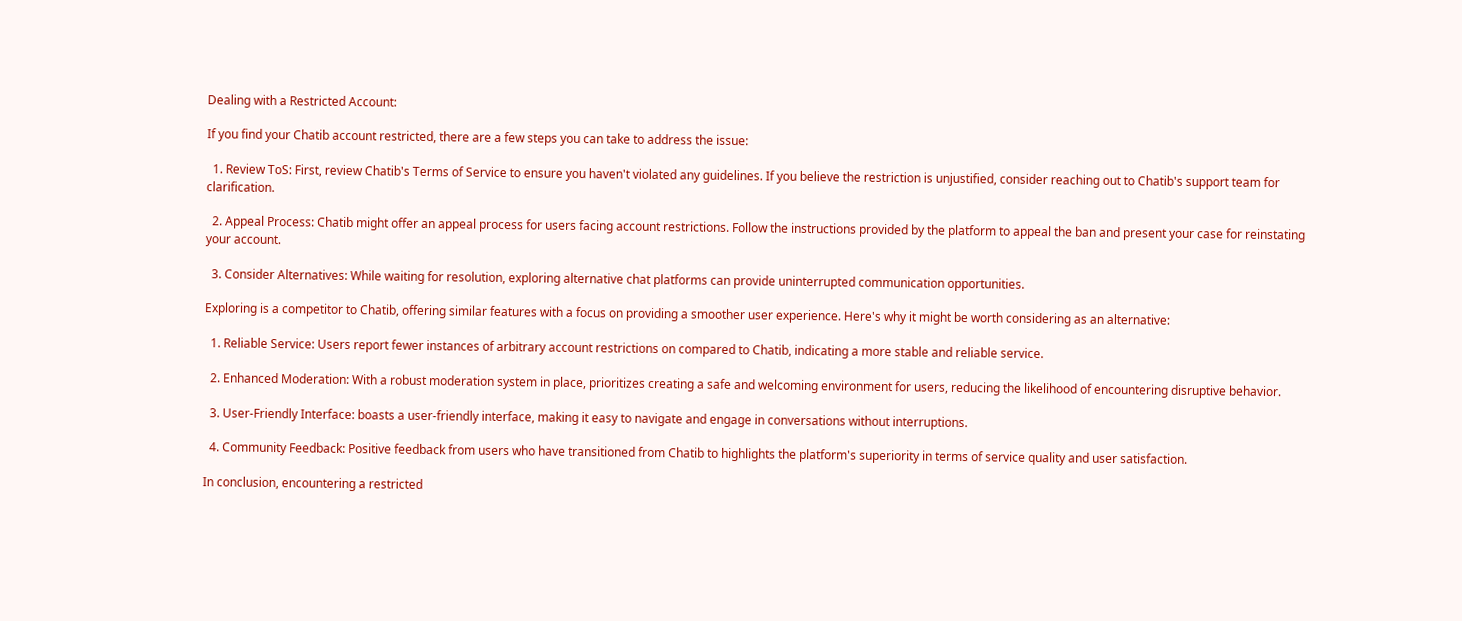Dealing with a Restricted Account:

If you find your Chatib account restricted, there are a few steps you can take to address the issue:

  1. Review ToS: First, review Chatib's Terms of Service to ensure you haven't violated any guidelines. If you believe the restriction is unjustified, consider reaching out to Chatib's support team for clarification.

  2. Appeal Process: Chatib might offer an appeal process for users facing account restrictions. Follow the instructions provided by the platform to appeal the ban and present your case for reinstating your account.

  3. Consider Alternatives: While waiting for resolution, exploring alternative chat platforms can provide uninterrupted communication opportunities.

Exploring is a competitor to Chatib, offering similar features with a focus on providing a smoother user experience. Here's why it might be worth considering as an alternative:

  1. Reliable Service: Users report fewer instances of arbitrary account restrictions on compared to Chatib, indicating a more stable and reliable service.

  2. Enhanced Moderation: With a robust moderation system in place, prioritizes creating a safe and welcoming environment for users, reducing the likelihood of encountering disruptive behavior.

  3. User-Friendly Interface: boasts a user-friendly interface, making it easy to navigate and engage in conversations without interruptions.

  4. Community Feedback: Positive feedback from users who have transitioned from Chatib to highlights the platform's superiority in terms of service quality and user satisfaction.

In conclusion, encountering a restricted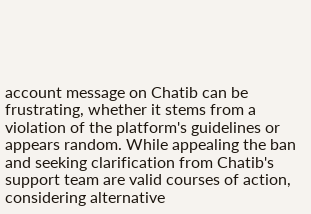account message on Chatib can be frustrating, whether it stems from a violation of the platform's guidelines or appears random. While appealing the ban and seeking clarification from Chatib's support team are valid courses of action, considering alternative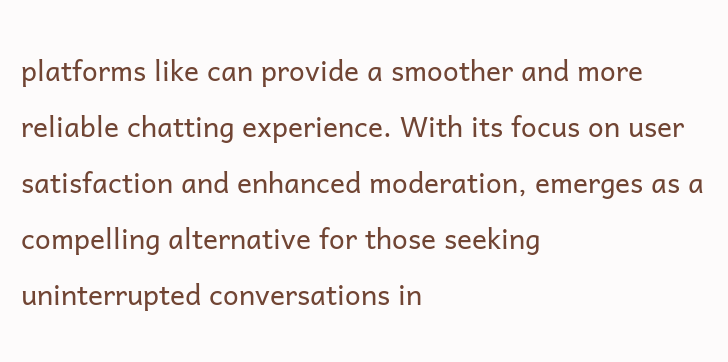platforms like can provide a smoother and more reliable chatting experience. With its focus on user satisfaction and enhanced moderation, emerges as a compelling alternative for those seeking uninterrupted conversations in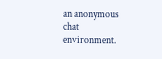an anonymous chat environment.